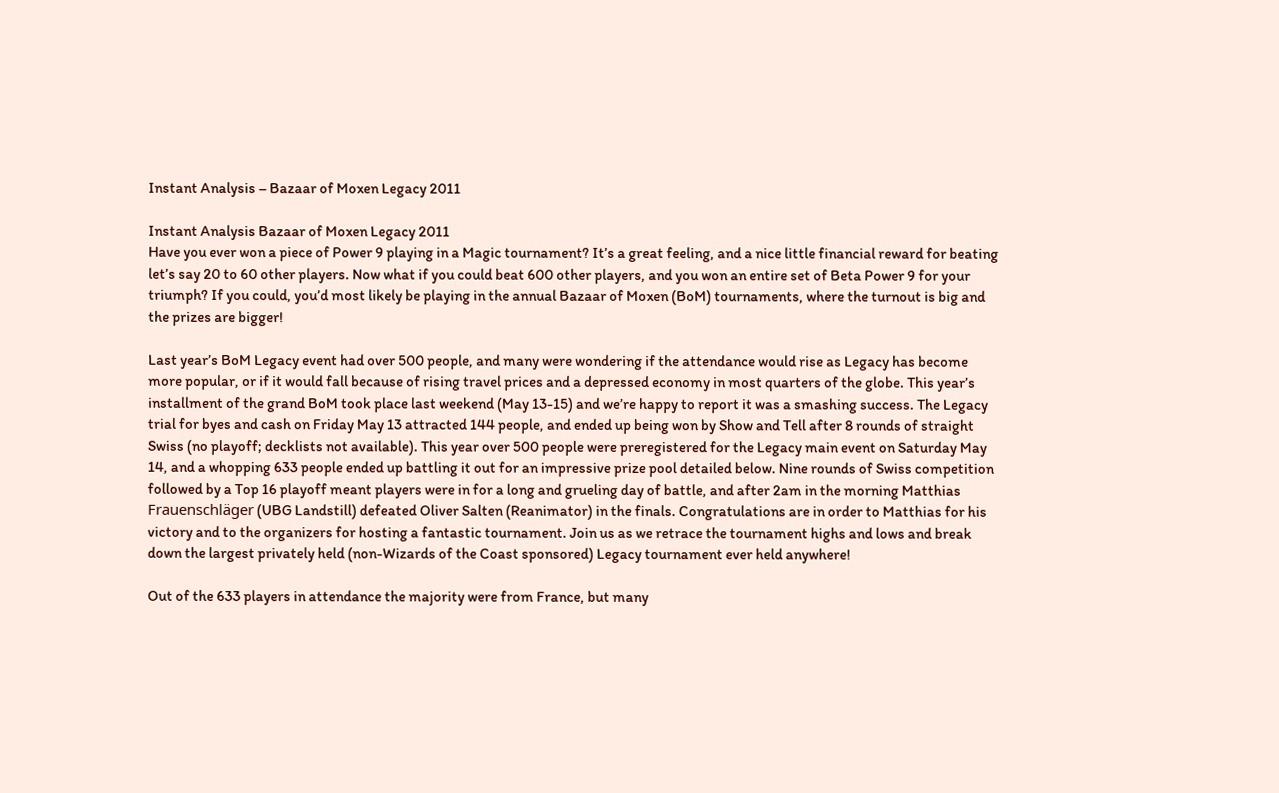Instant Analysis – Bazaar of Moxen Legacy 2011

Instant Analysis Bazaar of Moxen Legacy 2011
Have you ever won a piece of Power 9 playing in a Magic tournament? It’s a great feeling, and a nice little financial reward for beating let’s say 20 to 60 other players. Now what if you could beat 600 other players, and you won an entire set of Beta Power 9 for your triumph? If you could, you’d most likely be playing in the annual Bazaar of Moxen (BoM) tournaments, where the turnout is big and the prizes are bigger!

Last year’s BoM Legacy event had over 500 people, and many were wondering if the attendance would rise as Legacy has become more popular, or if it would fall because of rising travel prices and a depressed economy in most quarters of the globe. This year’s installment of the grand BoM took place last weekend (May 13-15) and we’re happy to report it was a smashing success. The Legacy trial for byes and cash on Friday May 13 attracted 144 people, and ended up being won by Show and Tell after 8 rounds of straight Swiss (no playoff; decklists not available). This year over 500 people were preregistered for the Legacy main event on Saturday May 14, and a whopping 633 people ended up battling it out for an impressive prize pool detailed below. Nine rounds of Swiss competition followed by a Top 16 playoff meant players were in for a long and grueling day of battle, and after 2am in the morning Matthias Frauenschläger (UBG Landstill) defeated Oliver Salten (Reanimator) in the finals. Congratulations are in order to Matthias for his victory and to the organizers for hosting a fantastic tournament. Join us as we retrace the tournament highs and lows and break down the largest privately held (non-Wizards of the Coast sponsored) Legacy tournament ever held anywhere!

Out of the 633 players in attendance the majority were from France, but many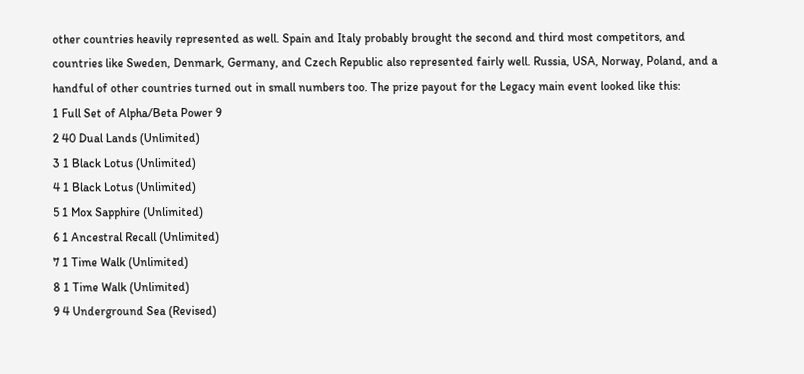other countries heavily represented as well. Spain and Italy probably brought the second and third most competitors, and countries like Sweden, Denmark, Germany, and Czech Republic also represented fairly well. Russia, USA, Norway, Poland, and a handful of other countries turned out in small numbers too. The prize payout for the Legacy main event looked like this:
1 Full Set of Alpha/Beta Power 9
2 40 Dual Lands (Unlimited)
3 1 Black Lotus (Unlimited)
4 1 Black Lotus (Unlimited)
5 1 Mox Sapphire (Unlimited)
6 1 Ancestral Recall (Unlimited)
7 1 Time Walk (Unlimited)
8 1 Time Walk (Unlimited)
9 4 Underground Sea (Revised)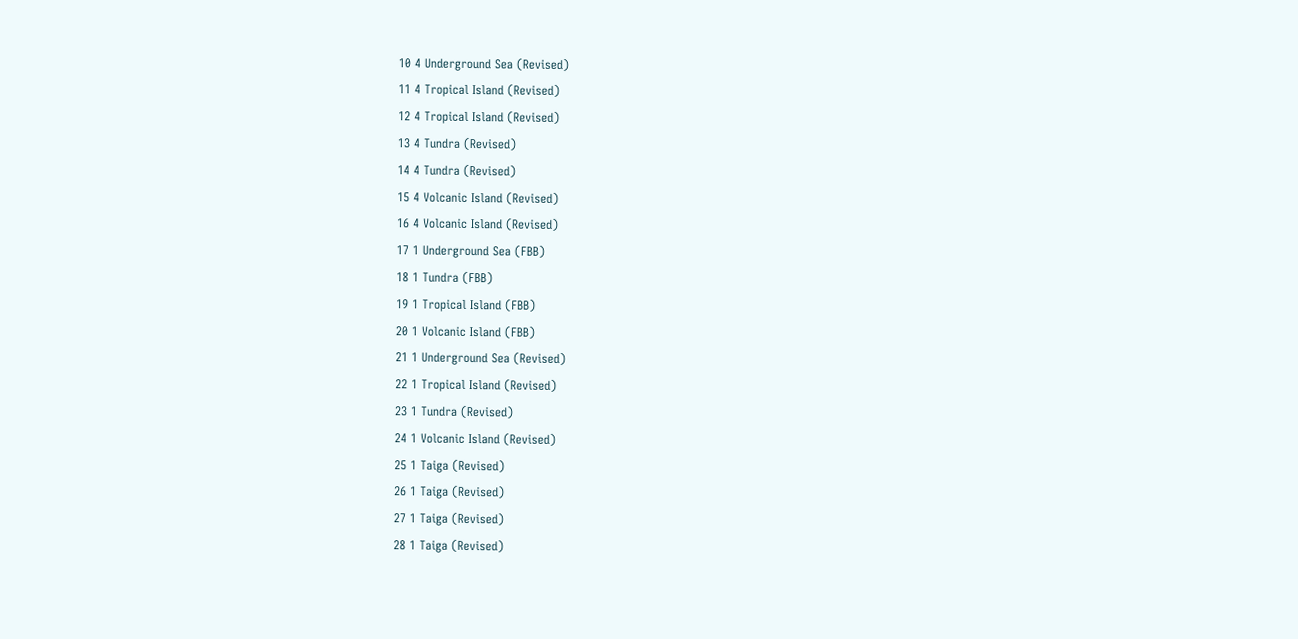10 4 Underground Sea (Revised)
11 4 Tropical Island (Revised)
12 4 Tropical Island (Revised)
13 4 Tundra (Revised)
14 4 Tundra (Revised)
15 4 Volcanic Island (Revised)
16 4 Volcanic Island (Revised)
17 1 Underground Sea (FBB)
18 1 Tundra (FBB)
19 1 Tropical Island (FBB)
20 1 Volcanic Island (FBB)
21 1 Underground Sea (Revised)
22 1 Tropical Island (Revised)
23 1 Tundra (Revised)
24 1 Volcanic Island (Revised)
25 1 Taiga (Revised)
26 1 Taiga (Revised)
27 1 Taiga (Revised)
28 1 Taiga (Revised)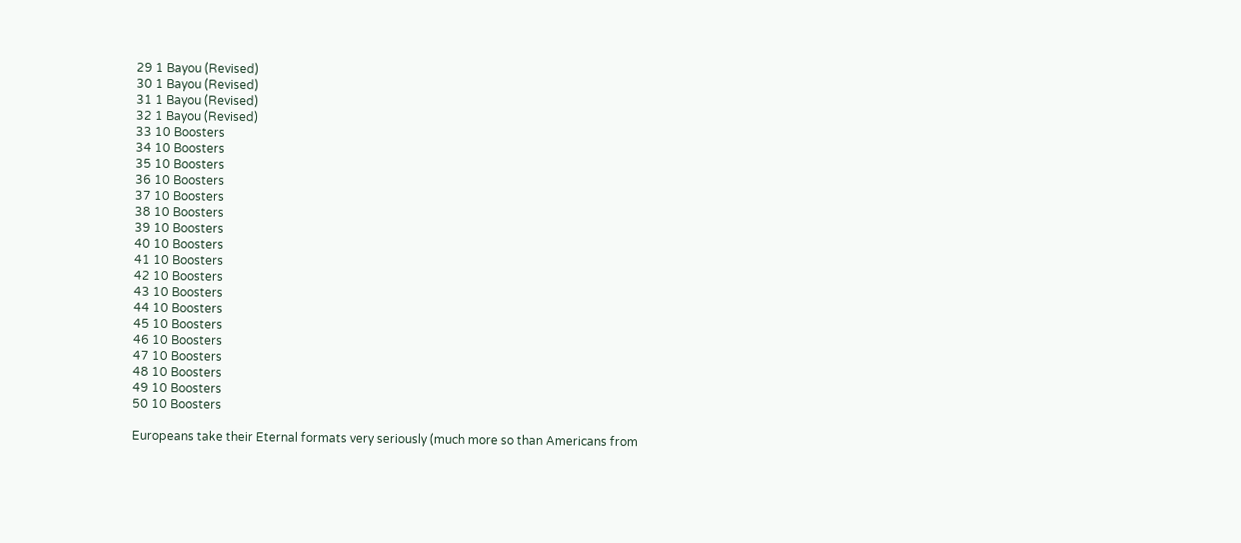29 1 Bayou (Revised)
30 1 Bayou (Revised)
31 1 Bayou (Revised)
32 1 Bayou (Revised)
33 10 Boosters
34 10 Boosters
35 10 Boosters
36 10 Boosters
37 10 Boosters
38 10 Boosters
39 10 Boosters
40 10 Boosters
41 10 Boosters
42 10 Boosters
43 10 Boosters
44 10 Boosters
45 10 Boosters
46 10 Boosters
47 10 Boosters
48 10 Boosters
49 10 Boosters
50 10 Boosters

Europeans take their Eternal formats very seriously (much more so than Americans from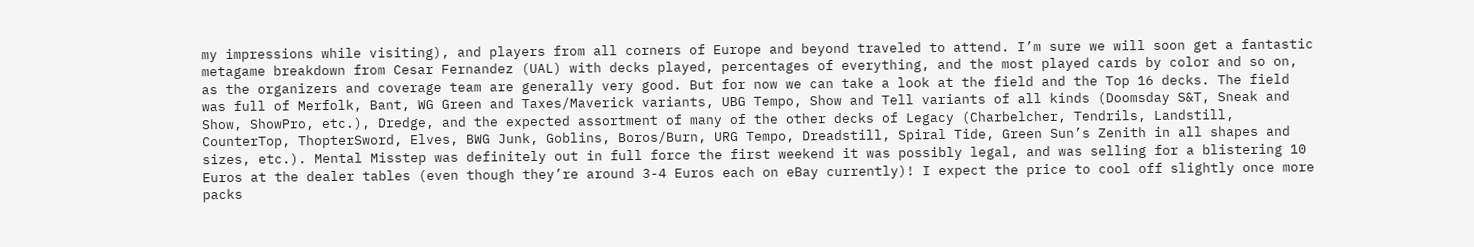my impressions while visiting), and players from all corners of Europe and beyond traveled to attend. I’m sure we will soon get a fantastic metagame breakdown from Cesar Fernandez (UAL) with decks played, percentages of everything, and the most played cards by color and so on, as the organizers and coverage team are generally very good. But for now we can take a look at the field and the Top 16 decks. The field was full of Merfolk, Bant, WG Green and Taxes/Maverick variants, UBG Tempo, Show and Tell variants of all kinds (Doomsday S&T, Sneak and Show, ShowPro, etc.), Dredge, and the expected assortment of many of the other decks of Legacy (Charbelcher, Tendrils, Landstill, CounterTop, ThopterSword, Elves, BWG Junk, Goblins, Boros/Burn, URG Tempo, Dreadstill, Spiral Tide, Green Sun’s Zenith in all shapes and sizes, etc.). Mental Misstep was definitely out in full force the first weekend it was possibly legal, and was selling for a blistering 10 Euros at the dealer tables (even though they’re around 3-4 Euros each on eBay currently)! I expect the price to cool off slightly once more packs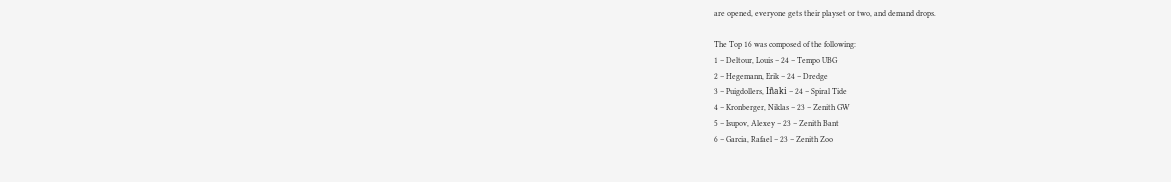are opened, everyone gets their playset or two, and demand drops.

The Top 16 was composed of the following:
1 – Deltour, Louis – 24 – Tempo UBG
2 – Hegemann, Erik – 24 – Dredge
3 – Puigdollers, Iñaki – 24 – Spiral Tide
4 – Kronberger, Niklas – 23 – Zenith GW
5 – Isupov, Alexey – 23 – Zenith Bant
6 – Garcia, Rafael – 23 – Zenith Zoo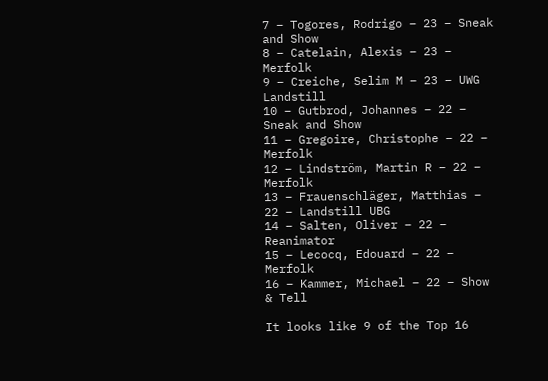7 – Togores, Rodrigo – 23 – Sneak and Show
8 – Catelain, Alexis – 23 – Merfolk
9 – Creiche, Selim M – 23 – UWG Landstill
10 – Gutbrod, Johannes – 22 – Sneak and Show
11 – Gregoire, Christophe – 22 – Merfolk
12 – Lindström, Martin R – 22 – Merfolk
13 – Frauenschläger, Matthias – 22 – Landstill UBG
14 – Salten, Oliver – 22 – Reanimator
15 – Lecocq, Edouard – 22 – Merfolk
16 – Kammer, Michael – 22 – Show & Tell

It looks like 9 of the Top 16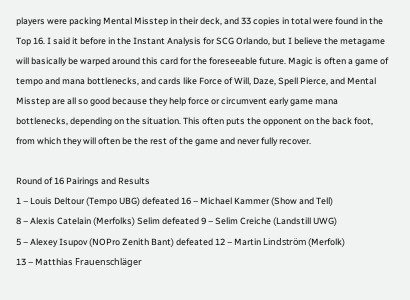players were packing Mental Misstep in their deck, and 33 copies in total were found in the Top 16. I said it before in the Instant Analysis for SCG Orlando, but I believe the metagame will basically be warped around this card for the foreseeable future. Magic is often a game of tempo and mana bottlenecks, and cards like Force of Will, Daze, Spell Pierce, and Mental Misstep are all so good because they help force or circumvent early game mana bottlenecks, depending on the situation. This often puts the opponent on the back foot, from which they will often be the rest of the game and never fully recover.

Round of 16 Pairings and Results
1 – Louis Deltour (Tempo UBG) defeated 16 – Michael Kammer (Show and Tell)
8 – Alexis Catelain (Merfolks) Selim defeated 9 – Selim Creiche (Landstill UWG)
5 – Alexey Isupov (NOPro Zenith Bant) defeated 12 – Martin Lindström (Merfolk)
13 – Matthias Frauenschläger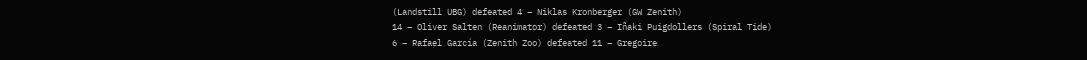(Landstill UBG) defeated 4 – Niklas Kronberger (GW Zenith)
14 – Oliver Salten (Reanimator) defeated 3 – Iñaki Puigdollers (Spiral Tide)
6 – Rafael García (Zenith Zoo) defeated 11 – Gregoire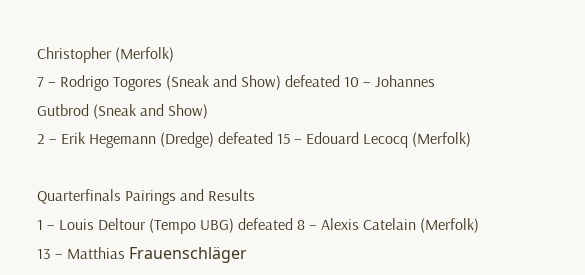Christopher (Merfolk)
7 – Rodrigo Togores (Sneak and Show) defeated 10 – Johannes Gutbrod (Sneak and Show)
2 – Erik Hegemann (Dredge) defeated 15 – Edouard Lecocq (Merfolk)

Quarterfinals Pairings and Results
1 – Louis Deltour (Tempo UBG) defeated 8 – Alexis Catelain (Merfolk)
13 – Matthias Frauenschläger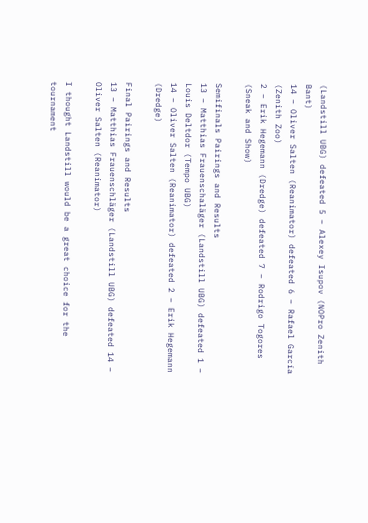(Landstill UBG) defeated 5 – Alexey Isupov (NOPro Zenith Bant)
14 – Oliver Salten (Reanimator) defeated 6 – Rafael García (Zenith Zoo)
2 – Erik Hegemann (Dredge) defeated 7 – Rodrigo Togores (Sneak and Show)

Semifinals Pairings and Results
13 – Matthias Frauenschaläger (Landstill UBG) defeated 1 – Louis Deltdor (Tempo UBG)
14 – Oliver Salten (Reanimator) defeated 2 – Erik Hegemann (Dredge)

Final Pairings and Results
13 – Matthias Frauenschläger (Landstill UBG) defeated 14 – Oliver Salten (Reanimator)

I thought Landstill would be a great choice for the tournament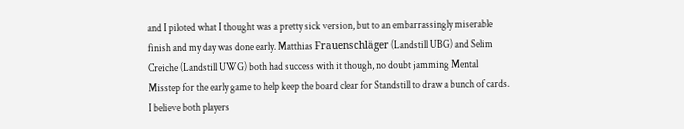and I piloted what I thought was a pretty sick version, but to an embarrassingly miserable finish and my day was done early. Matthias Frauenschläger (Landstill UBG) and Selim Creiche (Landstill UWG) both had success with it though, no doubt jamming Mental Misstep for the early game to help keep the board clear for Standstill to draw a bunch of cards. I believe both players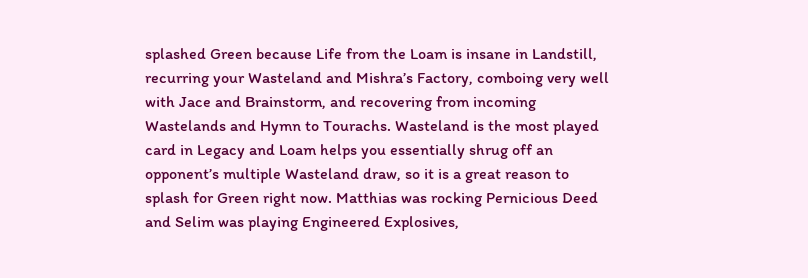splashed Green because Life from the Loam is insane in Landstill, recurring your Wasteland and Mishra’s Factory, comboing very well with Jace and Brainstorm, and recovering from incoming Wastelands and Hymn to Tourachs. Wasteland is the most played card in Legacy and Loam helps you essentially shrug off an opponent’s multiple Wasteland draw, so it is a great reason to splash for Green right now. Matthias was rocking Pernicious Deed and Selim was playing Engineered Explosives,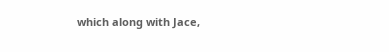which along with Jace,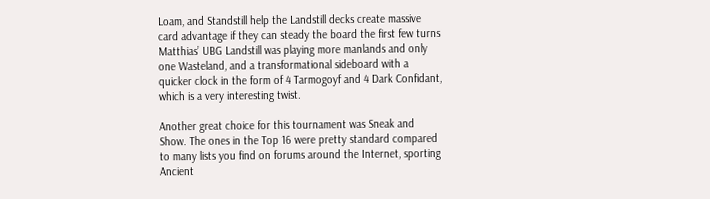Loam, and Standstill help the Landstill decks create massive card advantage if they can steady the board the first few turns Matthias’ UBG Landstill was playing more manlands and only one Wasteland, and a transformational sideboard with a quicker clock in the form of 4 Tarmogoyf and 4 Dark Confidant, which is a very interesting twist.

Another great choice for this tournament was Sneak and Show. The ones in the Top 16 were pretty standard compared to many lists you find on forums around the Internet, sporting Ancient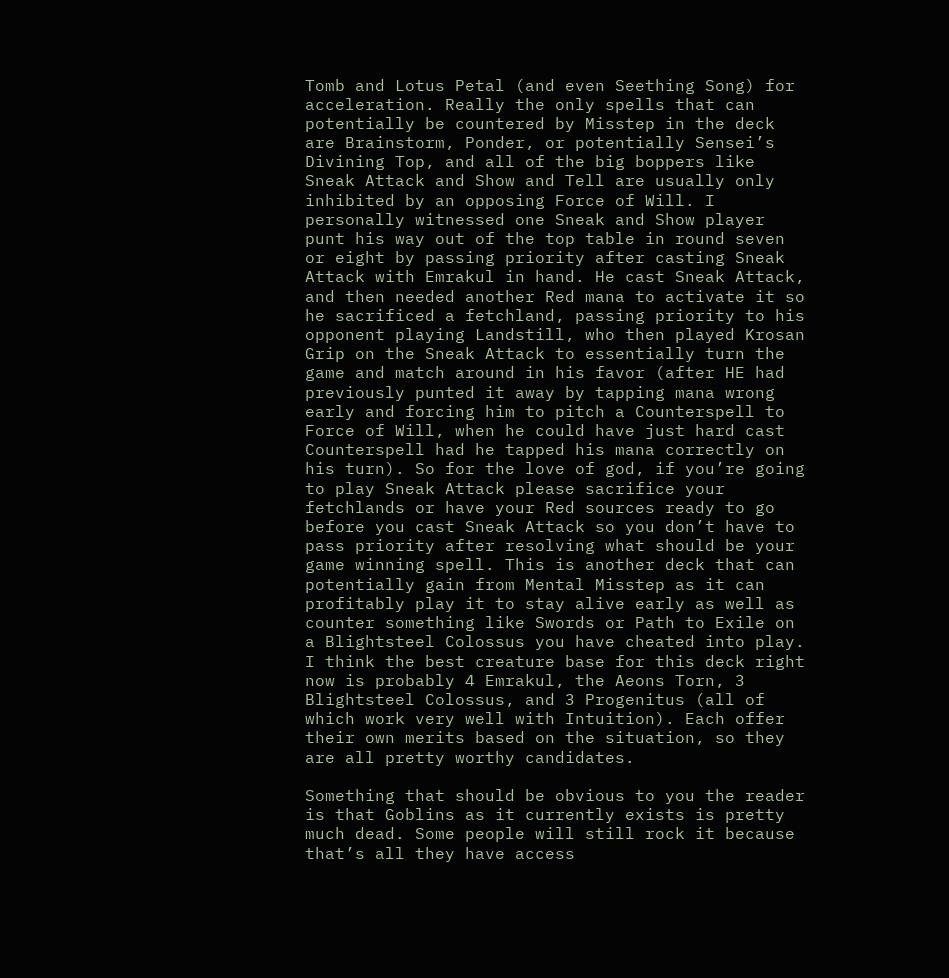Tomb and Lotus Petal (and even Seething Song) for acceleration. Really the only spells that can potentially be countered by Misstep in the deck are Brainstorm, Ponder, or potentially Sensei’s Divining Top, and all of the big boppers like Sneak Attack and Show and Tell are usually only inhibited by an opposing Force of Will. I personally witnessed one Sneak and Show player punt his way out of the top table in round seven or eight by passing priority after casting Sneak Attack with Emrakul in hand. He cast Sneak Attack, and then needed another Red mana to activate it so he sacrificed a fetchland, passing priority to his opponent playing Landstill, who then played Krosan Grip on the Sneak Attack to essentially turn the game and match around in his favor (after HE had previously punted it away by tapping mana wrong early and forcing him to pitch a Counterspell to Force of Will, when he could have just hard cast Counterspell had he tapped his mana correctly on his turn). So for the love of god, if you’re going to play Sneak Attack please sacrifice your fetchlands or have your Red sources ready to go before you cast Sneak Attack so you don’t have to pass priority after resolving what should be your game winning spell. This is another deck that can potentially gain from Mental Misstep as it can profitably play it to stay alive early as well as counter something like Swords or Path to Exile on a Blightsteel Colossus you have cheated into play. I think the best creature base for this deck right now is probably 4 Emrakul, the Aeons Torn, 3 Blightsteel Colossus, and 3 Progenitus (all of which work very well with Intuition). Each offer their own merits based on the situation, so they are all pretty worthy candidates.

Something that should be obvious to you the reader is that Goblins as it currently exists is pretty much dead. Some people will still rock it because that’s all they have access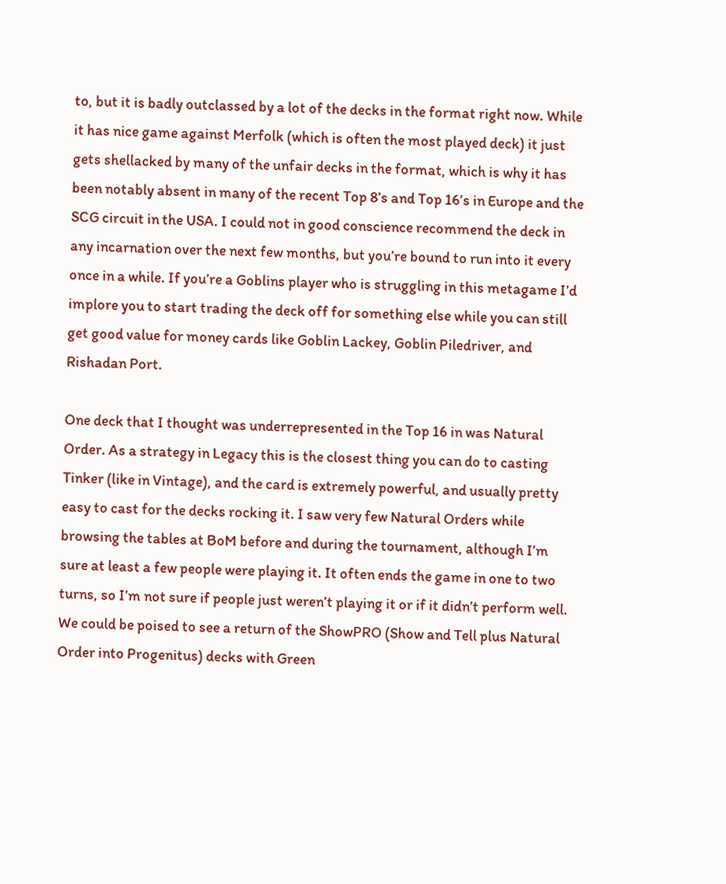to, but it is badly outclassed by a lot of the decks in the format right now. While it has nice game against Merfolk (which is often the most played deck) it just gets shellacked by many of the unfair decks in the format, which is why it has been notably absent in many of the recent Top 8’s and Top 16’s in Europe and the SCG circuit in the USA. I could not in good conscience recommend the deck in any incarnation over the next few months, but you’re bound to run into it every once in a while. If you’re a Goblins player who is struggling in this metagame I’d implore you to start trading the deck off for something else while you can still get good value for money cards like Goblin Lackey, Goblin Piledriver, and Rishadan Port.

One deck that I thought was underrepresented in the Top 16 in was Natural Order. As a strategy in Legacy this is the closest thing you can do to casting Tinker (like in Vintage), and the card is extremely powerful, and usually pretty easy to cast for the decks rocking it. I saw very few Natural Orders while browsing the tables at BoM before and during the tournament, although I’m sure at least a few people were playing it. It often ends the game in one to two turns, so I’m not sure if people just weren’t playing it or if it didn’t perform well. We could be poised to see a return of the ShowPRO (Show and Tell plus Natural Order into Progenitus) decks with Green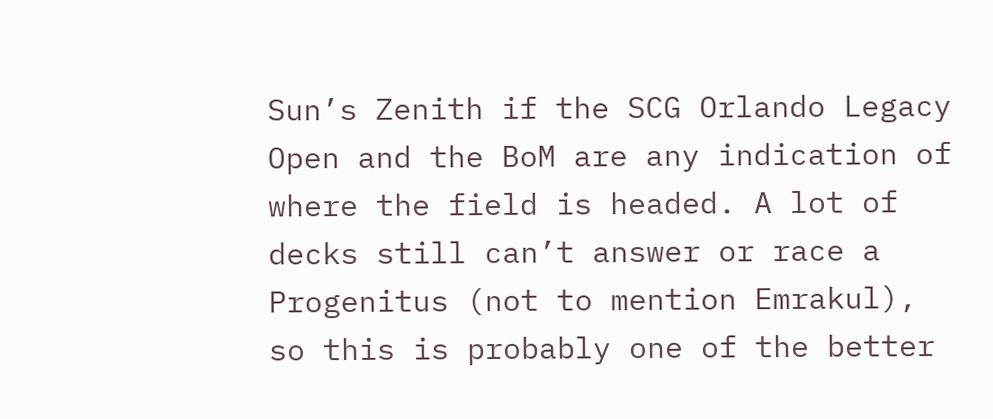Sun’s Zenith if the SCG Orlando Legacy Open and the BoM are any indication of where the field is headed. A lot of decks still can’t answer or race a Progenitus (not to mention Emrakul), so this is probably one of the better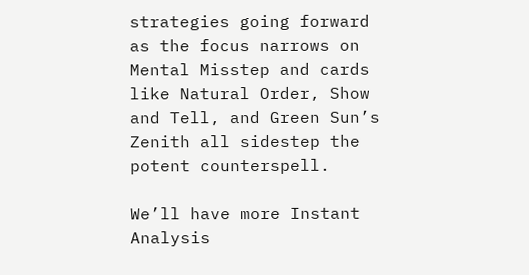strategies going forward as the focus narrows on Mental Misstep and cards like Natural Order, Show and Tell, and Green Sun’s Zenith all sidestep the potent counterspell.

We’ll have more Instant Analysis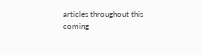articles throughout this coming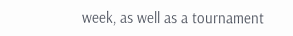week, as well as a tournament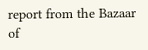report from the Bazaar of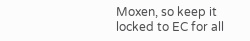Moxen, so keep it locked to EC for all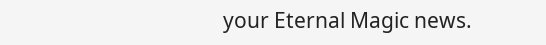your Eternal Magic news.